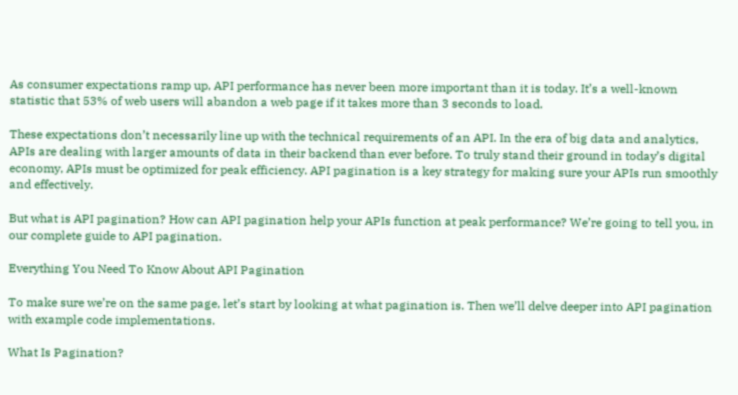As consumer expectations ramp up, API performance has never been more important than it is today. It’s a well-known statistic that 53% of web users will abandon a web page if it takes more than 3 seconds to load.

These expectations don’t necessarily line up with the technical requirements of an API. In the era of big data and analytics, APIs are dealing with larger amounts of data in their backend than ever before. To truly stand their ground in today’s digital economy, APIs must be optimized for peak efficiency. API pagination is a key strategy for making sure your APIs run smoothly and effectively.

But what is API pagination? How can API pagination help your APIs function at peak performance? We’re going to tell you, in our complete guide to API pagination.

Everything You Need To Know About API Pagination

To make sure we’re on the same page, let’s start by looking at what pagination is. Then we’ll delve deeper into API pagination with example code implementations.

What Is Pagination?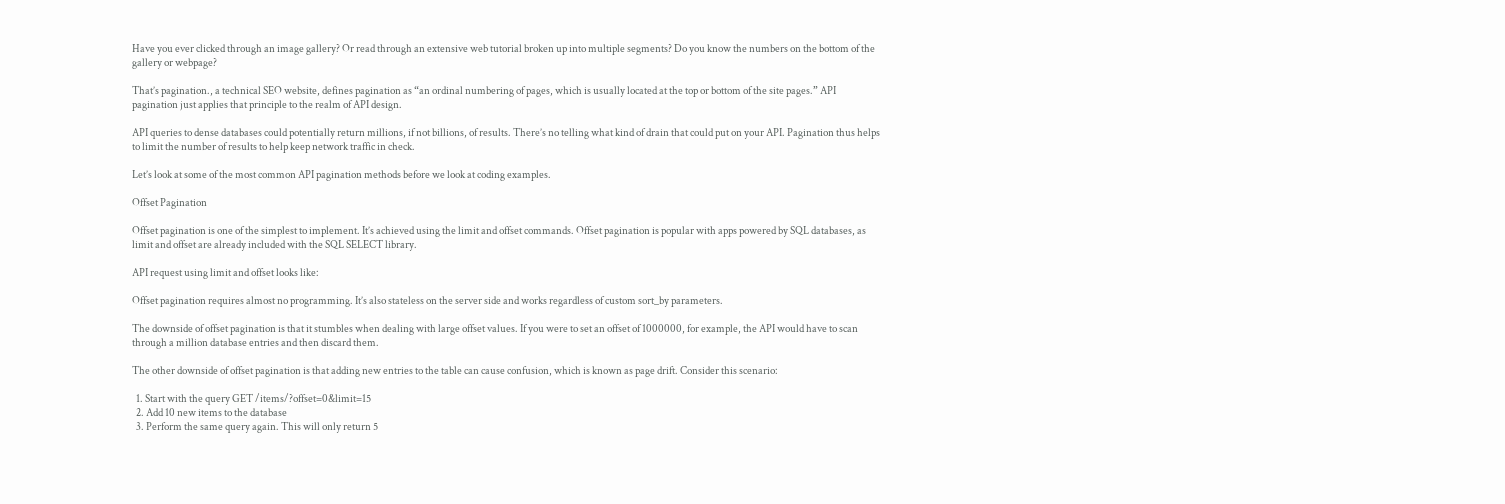Have you ever clicked through an image gallery? Or read through an extensive web tutorial broken up into multiple segments? Do you know the numbers on the bottom of the gallery or webpage?

That’s pagination., a technical SEO website, defines pagination as “an ordinal numbering of pages, which is usually located at the top or bottom of the site pages.” API pagination just applies that principle to the realm of API design.

API queries to dense databases could potentially return millions, if not billions, of results. There’s no telling what kind of drain that could put on your API. Pagination thus helps to limit the number of results to help keep network traffic in check.

Let’s look at some of the most common API pagination methods before we look at coding examples.

Offset Pagination

Offset pagination is one of the simplest to implement. It’s achieved using the limit and offset commands. Offset pagination is popular with apps powered by SQL databases, as limit and offset are already included with the SQL SELECT library.

API request using limit and offset looks like:

Offset pagination requires almost no programming. It’s also stateless on the server side and works regardless of custom sort_by parameters.

The downside of offset pagination is that it stumbles when dealing with large offset values. If you were to set an offset of 1000000, for example, the API would have to scan through a million database entries and then discard them.

The other downside of offset pagination is that adding new entries to the table can cause confusion, which is known as page drift. Consider this scenario:

  1. Start with the query GET /items/?offset=0&limit=15
  2. Add 10 new items to the database
  3. Perform the same query again. This will only return 5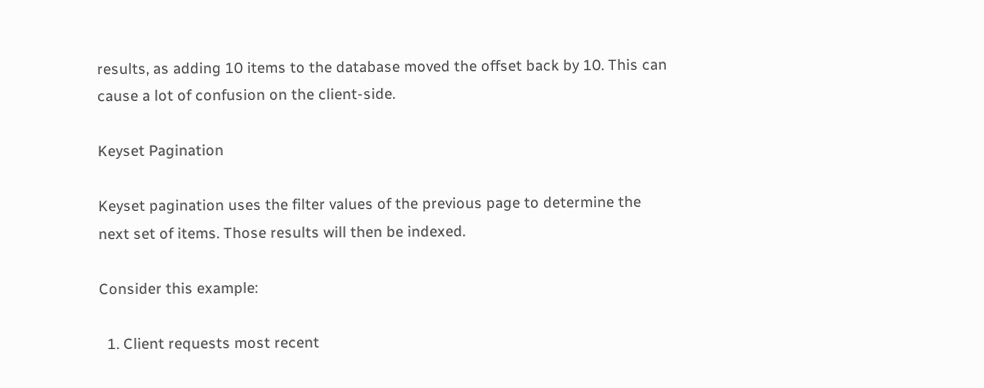results, as adding 10 items to the database moved the offset back by 10. This can cause a lot of confusion on the client-side.

Keyset Pagination

Keyset pagination uses the filter values of the previous page to determine the next set of items. Those results will then be indexed.

Consider this example:

  1. Client requests most recent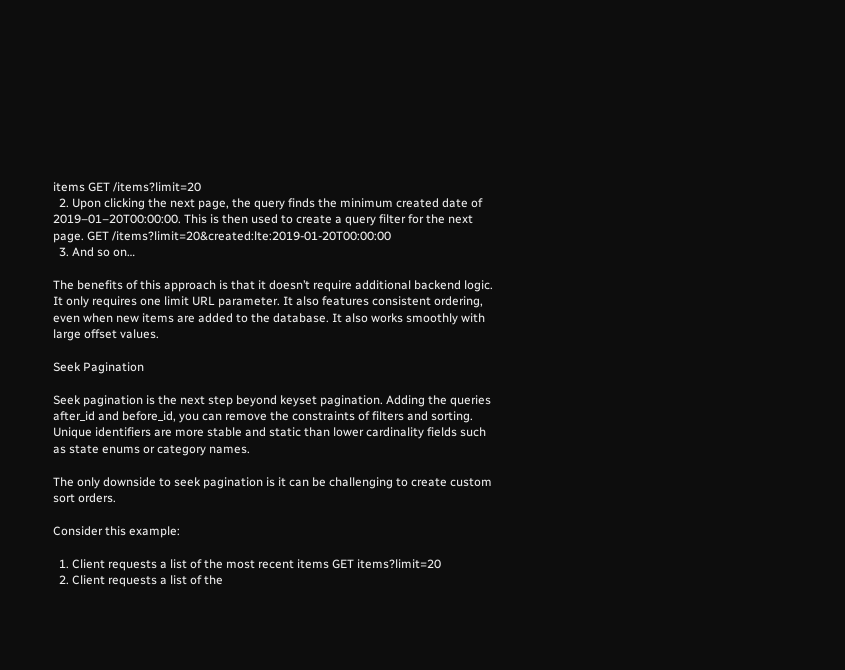items GET /items?limit=20
  2. Upon clicking the next page, the query finds the minimum created date of 2019–01–20T00:00:00. This is then used to create a query filter for the next page. GET /items?limit=20&created:lte:2019-01-20T00:00:00
  3. And so on…

The benefits of this approach is that it doesn’t require additional backend logic. It only requires one limit URL parameter. It also features consistent ordering, even when new items are added to the database. It also works smoothly with large offset values.

Seek Pagination

Seek pagination is the next step beyond keyset pagination. Adding the queries after_id and before_id, you can remove the constraints of filters and sorting. Unique identifiers are more stable and static than lower cardinality fields such as state enums or category names.

The only downside to seek pagination is it can be challenging to create custom sort orders.

Consider this example:

  1. Client requests a list of the most recent items GET items?limit=20
  2. Client requests a list of the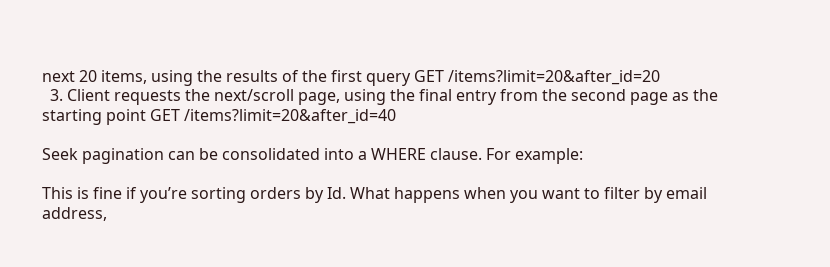next 20 items, using the results of the first query GET /items?limit=20&after_id=20
  3. Client requests the next/scroll page, using the final entry from the second page as the starting point GET /items?limit=20&after_id=40

Seek pagination can be consolidated into a WHERE clause. For example:

This is fine if you’re sorting orders by Id. What happens when you want to filter by email address,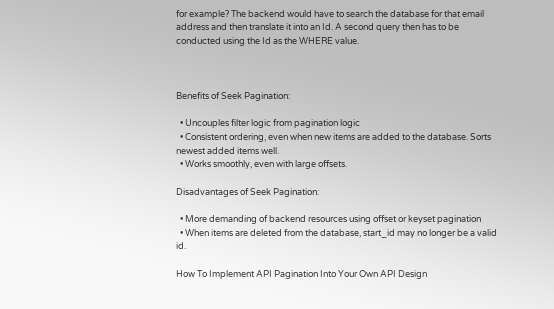for example? The backend would have to search the database for that email address and then translate it into an Id. A second query then has to be conducted using the Id as the WHERE value.



Benefits of Seek Pagination:

  • Uncouples filter logic from pagination logic
  • Consistent ordering, even when new items are added to the database. Sorts newest added items well.
  • Works smoothly, even with large offsets.

Disadvantages of Seek Pagination:

  • More demanding of backend resources using offset or keyset pagination
  • When items are deleted from the database, start_id may no longer be a valid id.

How To Implement API Pagination Into Your Own API Design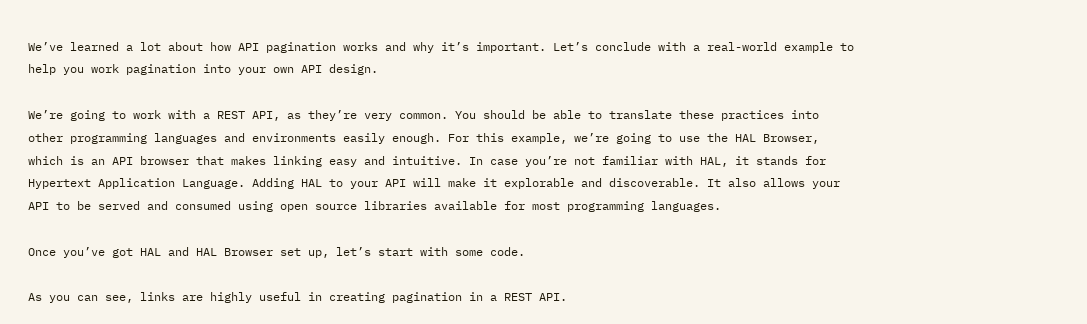We’ve learned a lot about how API pagination works and why it’s important. Let’s conclude with a real-world example to help you work pagination into your own API design.

We’re going to work with a REST API, as they’re very common. You should be able to translate these practices into other programming languages and environments easily enough. For this example, we’re going to use the HAL Browser, which is an API browser that makes linking easy and intuitive. In case you’re not familiar with HAL, it stands for Hypertext Application Language. Adding HAL to your API will make it explorable and discoverable. It also allows your API to be served and consumed using open source libraries available for most programming languages.

Once you’ve got HAL and HAL Browser set up, let’s start with some code.

As you can see, links are highly useful in creating pagination in a REST API.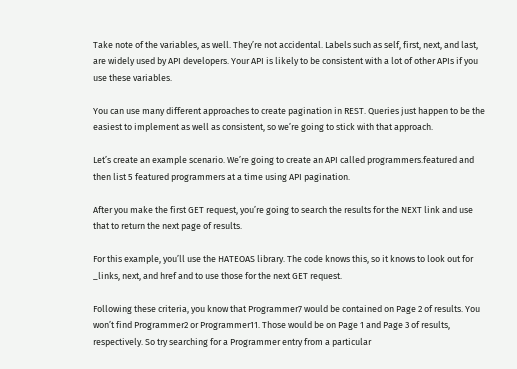Take note of the variables, as well. They’re not accidental. Labels such as self, first, next, and last, are widely used by API developers. Your API is likely to be consistent with a lot of other APIs if you use these variables.

You can use many different approaches to create pagination in REST. Queries just happen to be the easiest to implement as well as consistent, so we’re going to stick with that approach.

Let’s create an example scenario. We’re going to create an API called programmers.featured and then list 5 featured programmers at a time using API pagination.

After you make the first GET request, you’re going to search the results for the NEXT link and use that to return the next page of results.

For this example, you’ll use the HATEOAS library. The code knows this, so it knows to look out for _links, next, and href and to use those for the next GET request.

Following these criteria, you know that Programmer7 would be contained on Page 2 of results. You won’t find Programmer2 or Programmer11. Those would be on Page 1 and Page 3 of results, respectively. So try searching for a Programmer entry from a particular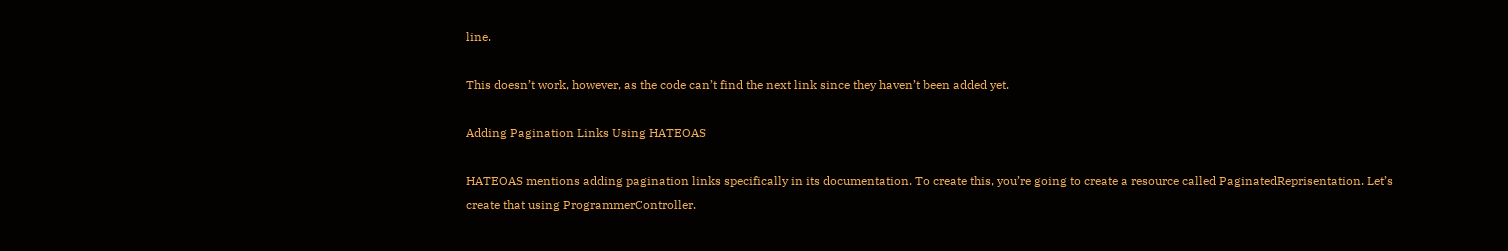line.

This doesn’t work, however, as the code can’t find the next link since they haven’t been added yet.

Adding Pagination Links Using HATEOAS

HATEOAS mentions adding pagination links specifically in its documentation. To create this, you’re going to create a resource called PaginatedReprisentation. Let’s create that using ProgrammerController.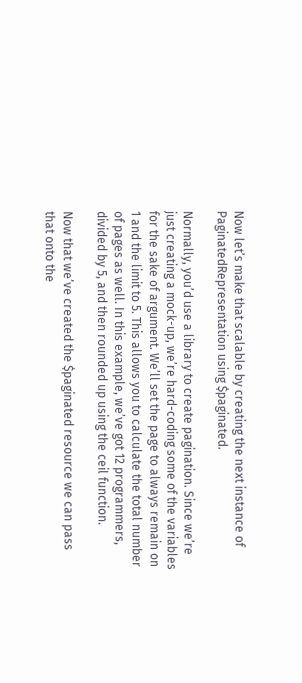Now let’s make that scalable by creating the next instance of PaginatedRepresentation using $paginated.

Normally, you’d use a library to create pagination. Since we’re just creating a mock-up, we’re hard-coding some of the variables for the sake of argument. We’ll set the page to always remain on 1 and the limit to 5. This allows you to calculate the total number of pages as well. In this example, we’ve got 12 programmers, divided by 5, and then rounded up using the ceil function.

Now that we’ve created the $paginated resource we can pass that onto the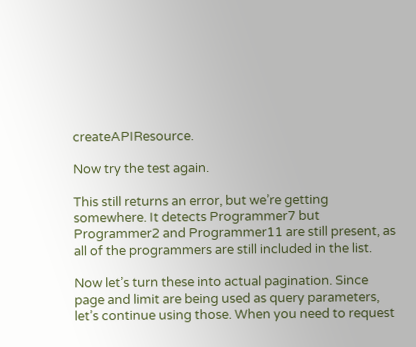createAPIResource.

Now try the test again.

This still returns an error, but we’re getting somewhere. It detects Programmer7 but Programmer2 and Programmer11 are still present, as all of the programmers are still included in the list.

Now let’s turn these into actual pagination. Since page and limit are being used as query parameters, let’s continue using those. When you need to request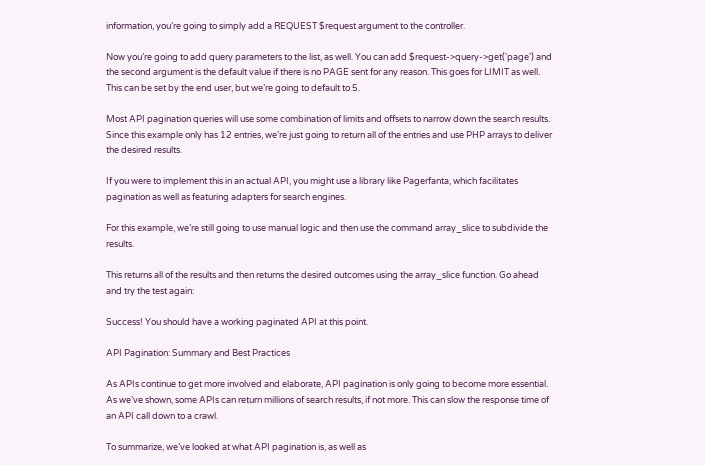information, you’re going to simply add a REQUEST $request argument to the controller.

Now you’re going to add query parameters to the list, as well. You can add $request->query->get('page') and the second argument is the default value if there is no PAGE sent for any reason. This goes for LIMIT as well. This can be set by the end user, but we’re going to default to 5.

Most API pagination queries will use some combination of limits and offsets to narrow down the search results. Since this example only has 12 entries, we’re just going to return all of the entries and use PHP arrays to deliver the desired results.

If you were to implement this in an actual API, you might use a library like Pagerfanta, which facilitates pagination as well as featuring adapters for search engines.

For this example, we’re still going to use manual logic and then use the command array_slice to subdivide the results.

This returns all of the results and then returns the desired outcomes using the array_slice function. Go ahead and try the test again:

Success! You should have a working paginated API at this point.

API Pagination: Summary and Best Practices

As APIs continue to get more involved and elaborate, API pagination is only going to become more essential. As we’ve shown, some APIs can return millions of search results, if not more. This can slow the response time of an API call down to a crawl.

To summarize, we’ve looked at what API pagination is, as well as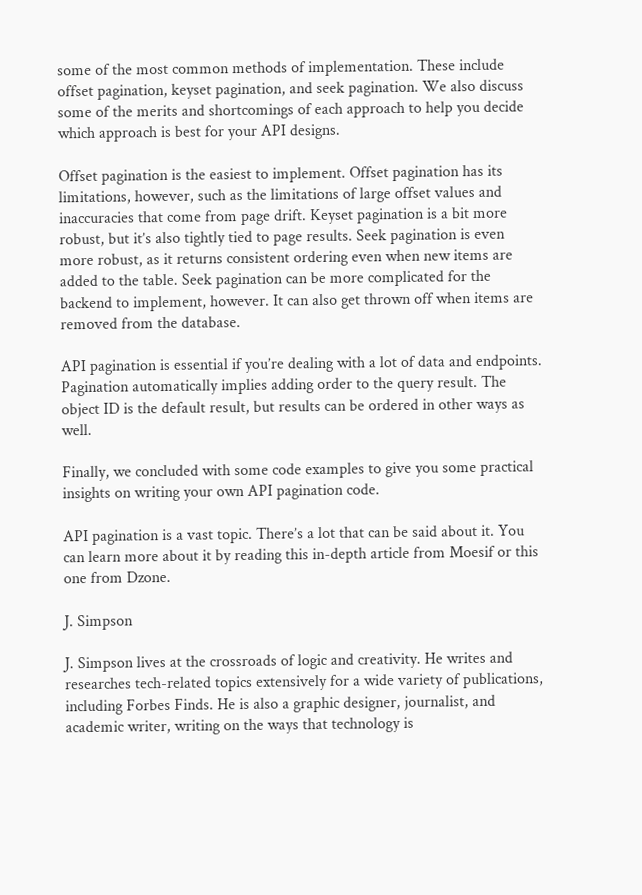some of the most common methods of implementation. These include offset pagination, keyset pagination, and seek pagination. We also discuss some of the merits and shortcomings of each approach to help you decide which approach is best for your API designs.

Offset pagination is the easiest to implement. Offset pagination has its limitations, however, such as the limitations of large offset values and inaccuracies that come from page drift. Keyset pagination is a bit more robust, but it’s also tightly tied to page results. Seek pagination is even more robust, as it returns consistent ordering even when new items are added to the table. Seek pagination can be more complicated for the backend to implement, however. It can also get thrown off when items are removed from the database.

API pagination is essential if you’re dealing with a lot of data and endpoints. Pagination automatically implies adding order to the query result. The object ID is the default result, but results can be ordered in other ways as well.

Finally, we concluded with some code examples to give you some practical insights on writing your own API pagination code.

API pagination is a vast topic. There’s a lot that can be said about it. You can learn more about it by reading this in-depth article from Moesif or this one from Dzone.

J. Simpson

J. Simpson lives at the crossroads of logic and creativity. He writes and researches tech-related topics extensively for a wide variety of publications, including Forbes Finds. He is also a graphic designer, journalist, and academic writer, writing on the ways that technology is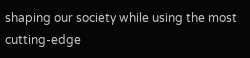shaping our society while using the most cutting-edge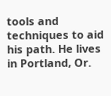tools and techniques to aid his path. He lives in Portland, Or.